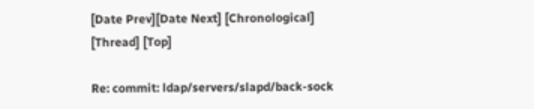[Date Prev][Date Next] [Chronological] [Thread] [Top]

Re: commit: ldap/servers/slapd/back-sock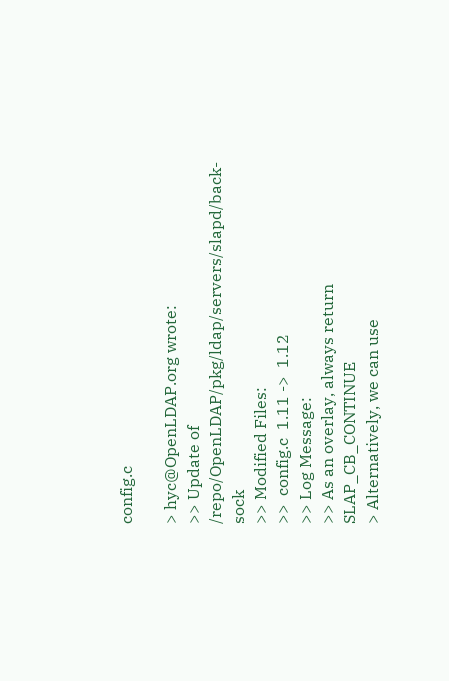config.c

> hyc@OpenLDAP.org wrote:
>> Update of /repo/OpenLDAP/pkg/ldap/servers/slapd/back-sock
>> Modified Files:
>>  config.c  1.11 ->  1.12
>> Log Message:
>> As an overlay, always return SLAP_CB_CONTINUE
> Alternatively, we can use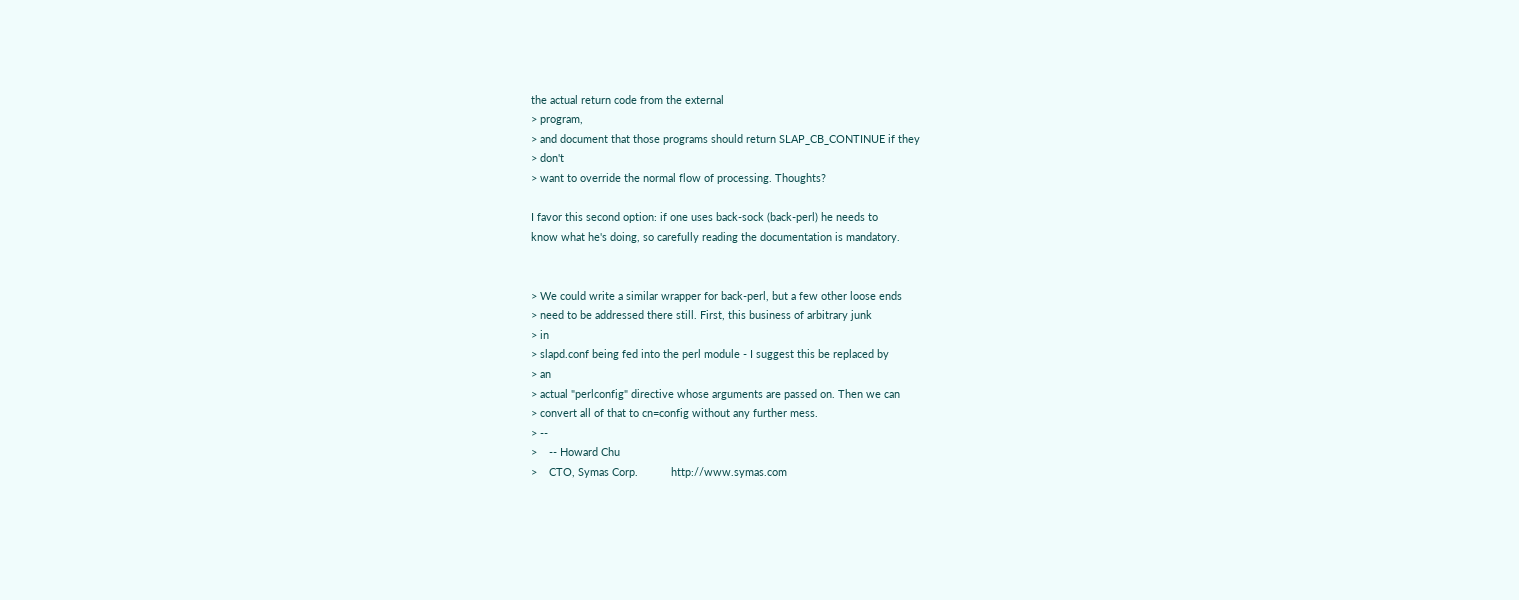the actual return code from the external
> program,
> and document that those programs should return SLAP_CB_CONTINUE if they
> don't
> want to override the normal flow of processing. Thoughts?

I favor this second option: if one uses back-sock (back-perl) he needs to
know what he's doing, so carefully reading the documentation is mandatory.


> We could write a similar wrapper for back-perl, but a few other loose ends
> need to be addressed there still. First, this business of arbitrary junk
> in
> slapd.conf being fed into the perl module - I suggest this be replaced by
> an
> actual "perlconfig" directive whose arguments are passed on. Then we can
> convert all of that to cn=config without any further mess.
> --
>    -- Howard Chu
>    CTO, Symas Corp.           http://www.symas.com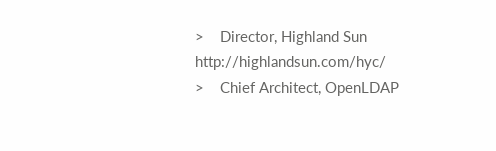>    Director, Highland Sun     http://highlandsun.com/hyc/
>    Chief Architect, OpenLDAP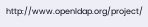http://www.openldap.org/project/